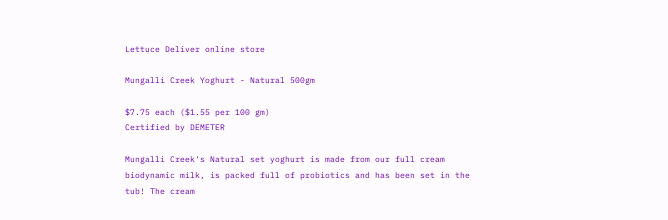Lettuce Deliver online store

Mungalli Creek Yoghurt - Natural 500gm

$7.75 each ($1.55 per 100 gm)
Certified by DEMETER

Mungalli Creek's Natural set yoghurt is made from our full cream biodynamic milk, is packed full of probiotics and has been set in the tub! The cream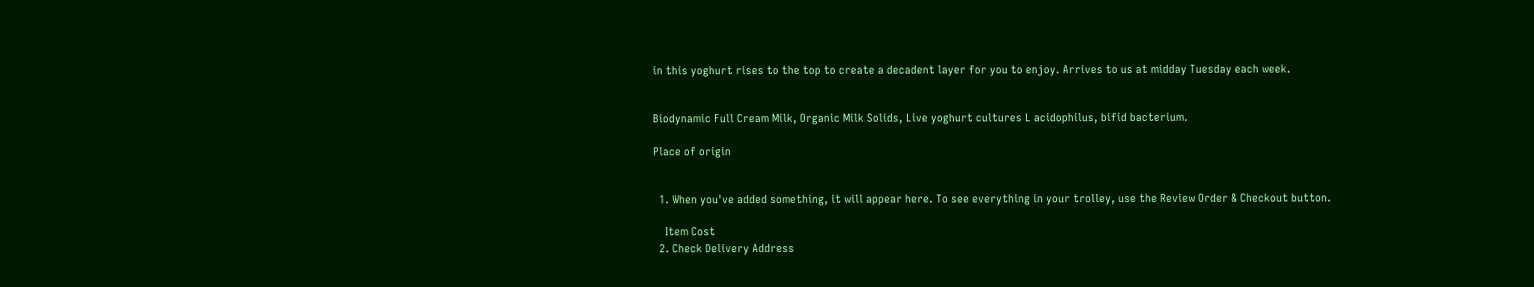in this yoghurt rises to the top to create a decadent layer for you to enjoy. Arrives to us at midday Tuesday each week.


Biodynamic Full Cream Milk, Organic Milk Solids, Live yoghurt cultures L acidophilus, bifid bacterium.

Place of origin


  1. When you've added something, it will appear here. To see everything in your trolley, use the Review Order & Checkout button.

    Item Cost
  2. Check Delivery Address